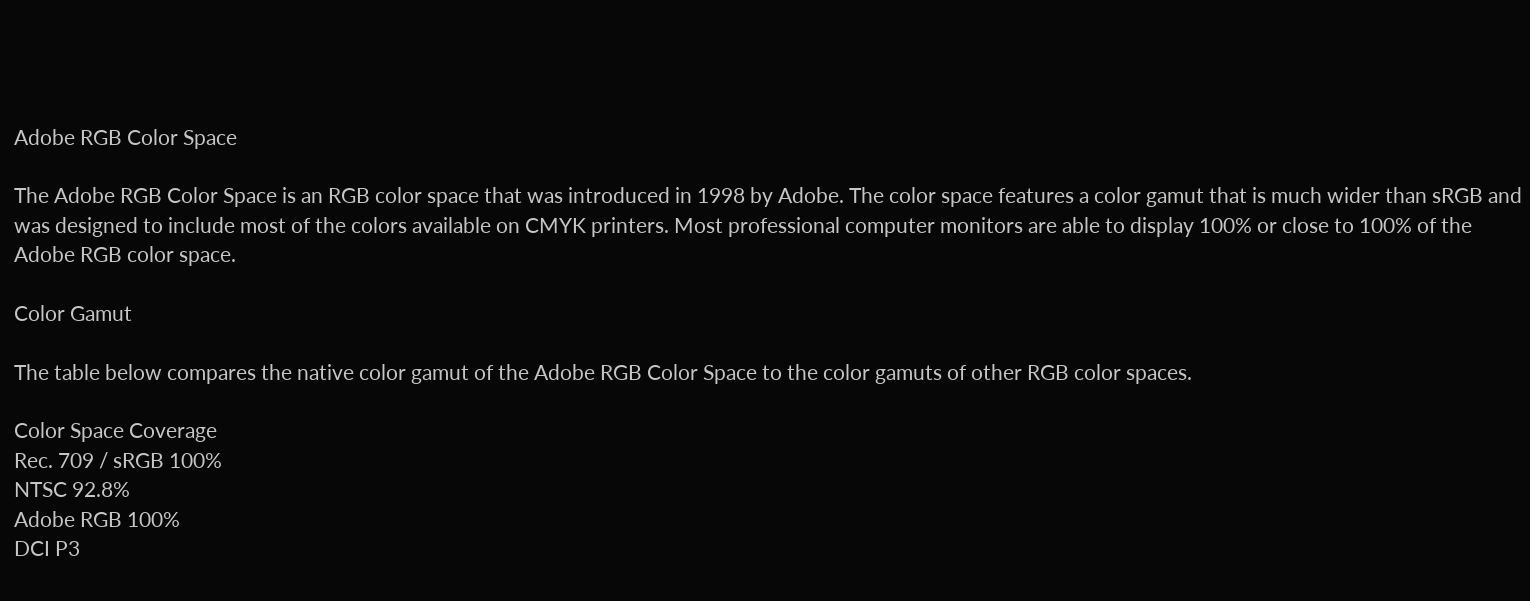Adobe RGB Color Space

The Adobe RGB Color Space is an RGB color space that was introduced in 1998 by Adobe. The color space features a color gamut that is much wider than sRGB and was designed to include most of the colors available on CMYK printers. Most professional computer monitors are able to display 100% or close to 100% of the Adobe RGB color space.

Color Gamut

The table below compares the native color gamut of the Adobe RGB Color Space to the color gamuts of other RGB color spaces.

Color Space Coverage
Rec. 709 / sRGB 100%
NTSC 92.8%
Adobe RGB 100%
DCI P3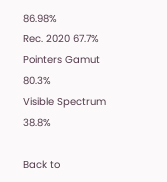86.98%
Rec. 2020 67.7%
Pointers Gamut 80.3%
Visible Spectrum 38.8%

Back to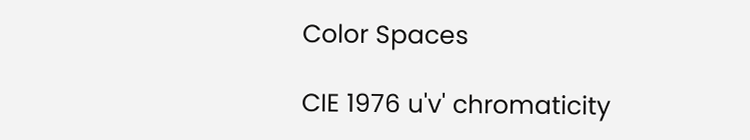Color Spaces

CIE 1976 u'v' chromaticity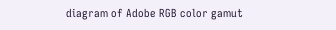diagram of Adobe RGB color gamut